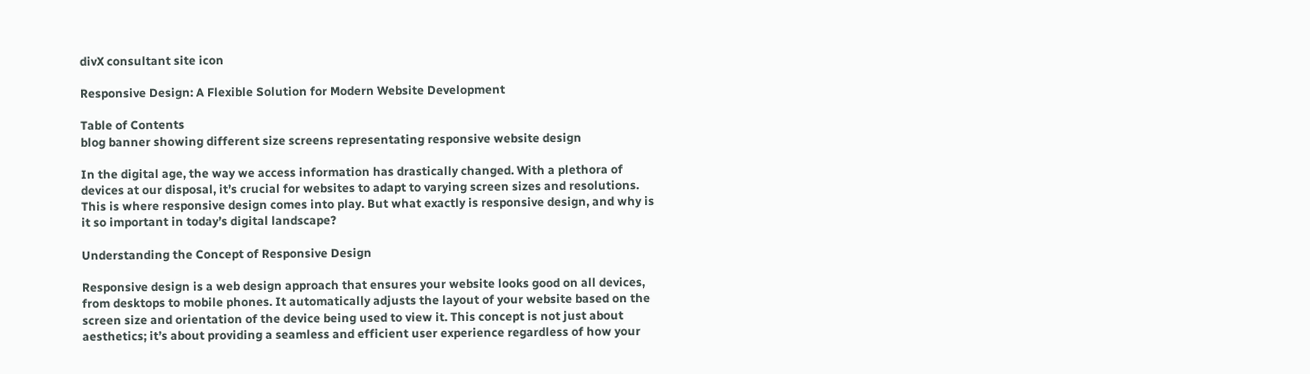divX consultant site icon

Responsive Design: A Flexible Solution for Modern Website Development

Table of Contents
blog banner showing different size screens representating responsive website design

In the digital age, the way we access information has drastically changed. With a plethora of devices at our disposal, it’s crucial for websites to adapt to varying screen sizes and resolutions. This is where responsive design comes into play. But what exactly is responsive design, and why is it so important in today’s digital landscape?

Understanding the Concept of Responsive Design

Responsive design is a web design approach that ensures your website looks good on all devices, from desktops to mobile phones. It automatically adjusts the layout of your website based on the screen size and orientation of the device being used to view it. This concept is not just about aesthetics; it’s about providing a seamless and efficient user experience regardless of how your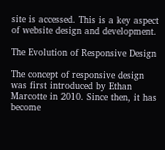site is accessed. This is a key aspect of website design and development.

The Evolution of Responsive Design

The concept of responsive design was first introduced by Ethan Marcotte in 2010. Since then, it has become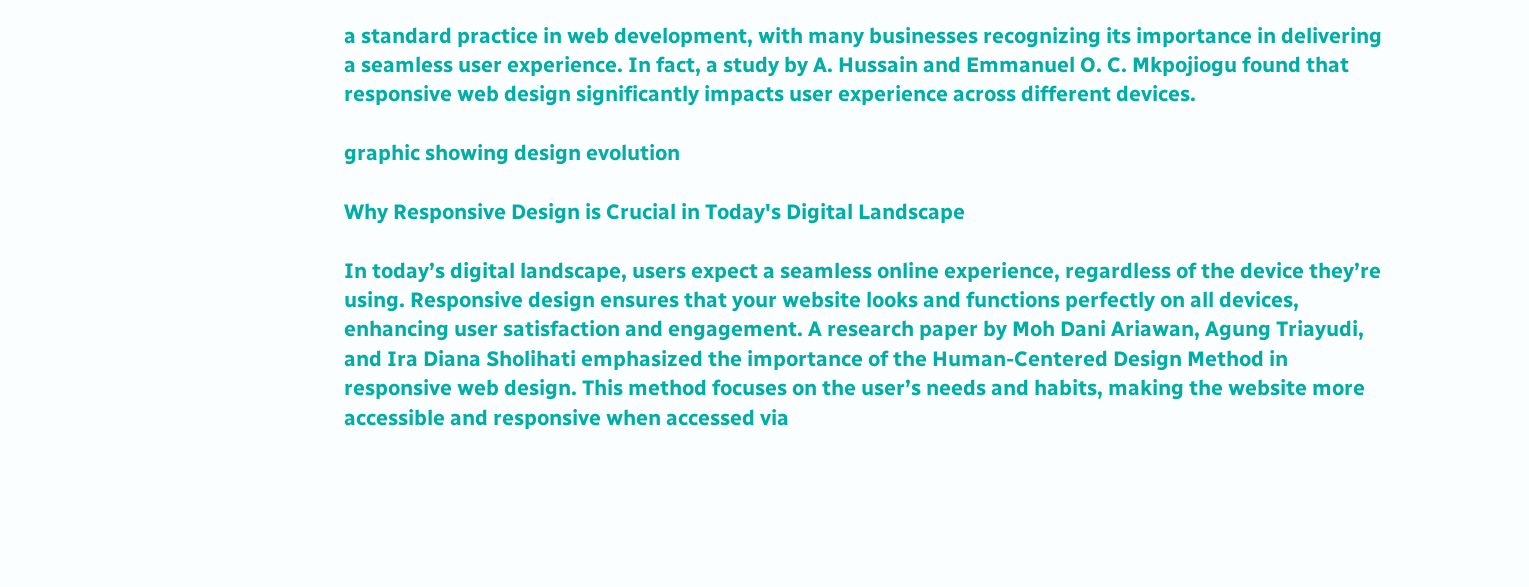a standard practice in web development, with many businesses recognizing its importance in delivering a seamless user experience. In fact, a study by A. Hussain and Emmanuel O. C. Mkpojiogu found that responsive web design significantly impacts user experience across different devices.

graphic showing design evolution

Why Responsive Design is Crucial in Today's Digital Landscape

In today’s digital landscape, users expect a seamless online experience, regardless of the device they’re using. Responsive design ensures that your website looks and functions perfectly on all devices, enhancing user satisfaction and engagement. A research paper by Moh Dani Ariawan, Agung Triayudi, and Ira Diana Sholihati emphasized the importance of the Human-Centered Design Method in responsive web design. This method focuses on the user’s needs and habits, making the website more accessible and responsive when accessed via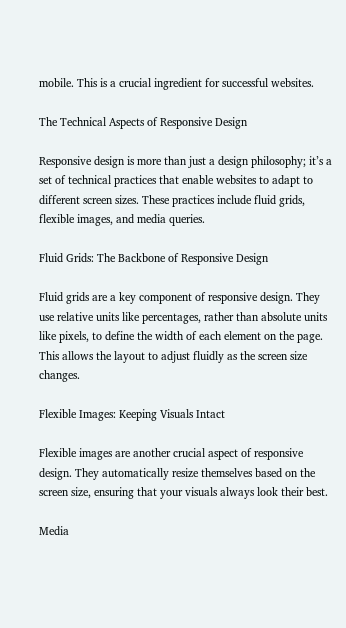mobile. This is a crucial ingredient for successful websites.

The Technical Aspects of Responsive Design

Responsive design is more than just a design philosophy; it’s a set of technical practices that enable websites to adapt to different screen sizes. These practices include fluid grids, flexible images, and media queries.

Fluid Grids: The Backbone of Responsive Design

Fluid grids are a key component of responsive design. They use relative units like percentages, rather than absolute units like pixels, to define the width of each element on the page. This allows the layout to adjust fluidly as the screen size changes.

Flexible Images: Keeping Visuals Intact

Flexible images are another crucial aspect of responsive design. They automatically resize themselves based on the screen size, ensuring that your visuals always look their best.

Media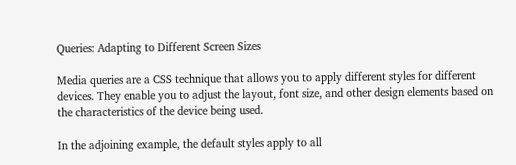Queries: Adapting to Different Screen Sizes

Media queries are a CSS technique that allows you to apply different styles for different devices. They enable you to adjust the layout, font size, and other design elements based on the characteristics of the device being used.

In the adjoining example, the default styles apply to all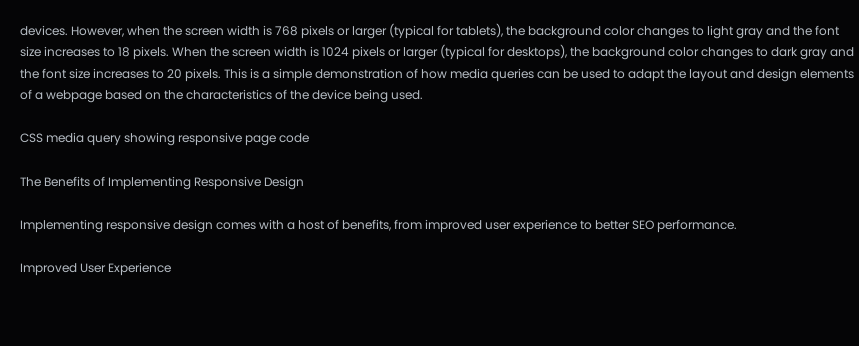devices. However, when the screen width is 768 pixels or larger (typical for tablets), the background color changes to light gray and the font size increases to 18 pixels. When the screen width is 1024 pixels or larger (typical for desktops), the background color changes to dark gray and the font size increases to 20 pixels. This is a simple demonstration of how media queries can be used to adapt the layout and design elements of a webpage based on the characteristics of the device being used.

CSS media query showing responsive page code

The Benefits of Implementing Responsive Design

Implementing responsive design comes with a host of benefits, from improved user experience to better SEO performance.

Improved User Experience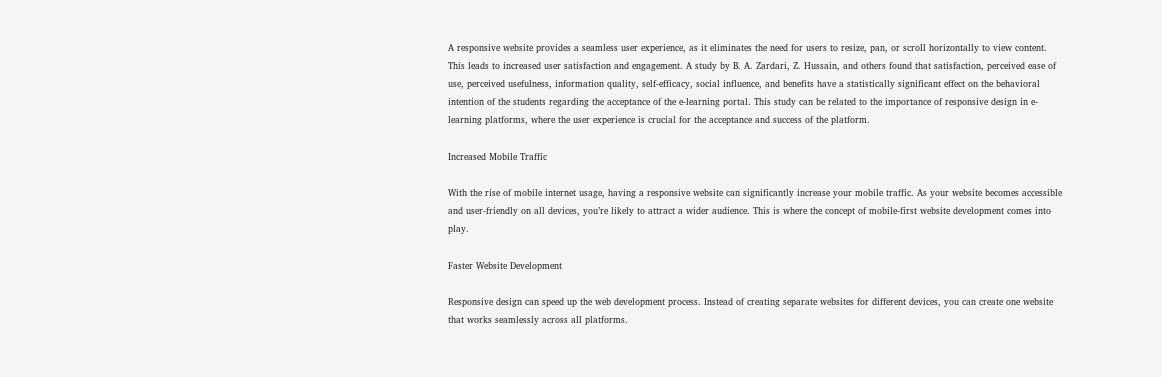A responsive website provides a seamless user experience, as it eliminates the need for users to resize, pan, or scroll horizontally to view content. This leads to increased user satisfaction and engagement. A study by B. A. Zardari, Z. Hussain, and others found that satisfaction, perceived ease of use, perceived usefulness, information quality, self-efficacy, social influence, and benefits have a statistically significant effect on the behavioral intention of the students regarding the acceptance of the e-learning portal. This study can be related to the importance of responsive design in e-learning platforms, where the user experience is crucial for the acceptance and success of the platform.

Increased Mobile Traffic

With the rise of mobile internet usage, having a responsive website can significantly increase your mobile traffic. As your website becomes accessible and user-friendly on all devices, you’re likely to attract a wider audience. This is where the concept of mobile-first website development comes into play.

Faster Website Development

Responsive design can speed up the web development process. Instead of creating separate websites for different devices, you can create one website that works seamlessly across all platforms.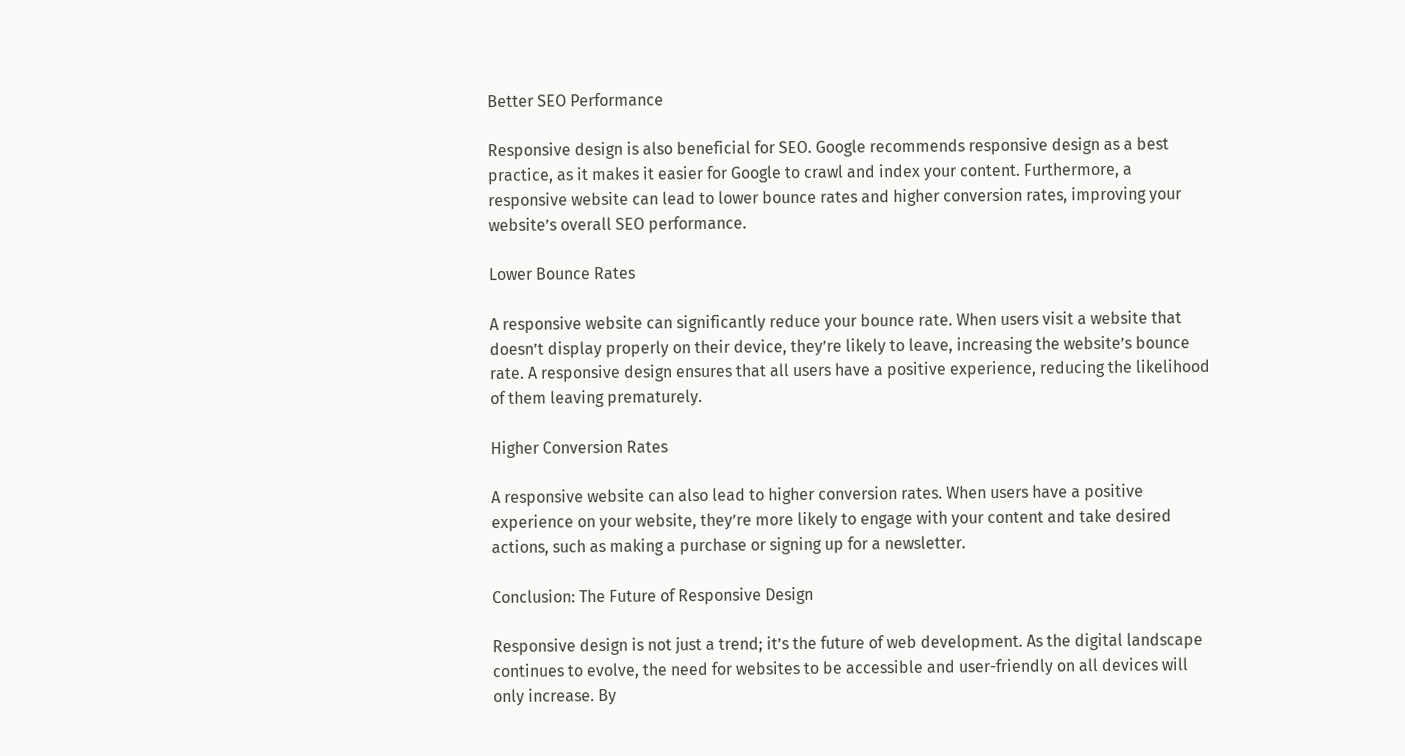Better SEO Performance

Responsive design is also beneficial for SEO. Google recommends responsive design as a best practice, as it makes it easier for Google to crawl and index your content. Furthermore, a responsive website can lead to lower bounce rates and higher conversion rates, improving your website’s overall SEO performance.

Lower Bounce Rates

A responsive website can significantly reduce your bounce rate. When users visit a website that doesn’t display properly on their device, they’re likely to leave, increasing the website’s bounce rate. A responsive design ensures that all users have a positive experience, reducing the likelihood of them leaving prematurely.

Higher Conversion Rates

A responsive website can also lead to higher conversion rates. When users have a positive experience on your website, they’re more likely to engage with your content and take desired actions, such as making a purchase or signing up for a newsletter.

Conclusion: The Future of Responsive Design

Responsive design is not just a trend; it’s the future of web development. As the digital landscape continues to evolve, the need for websites to be accessible and user-friendly on all devices will only increase. By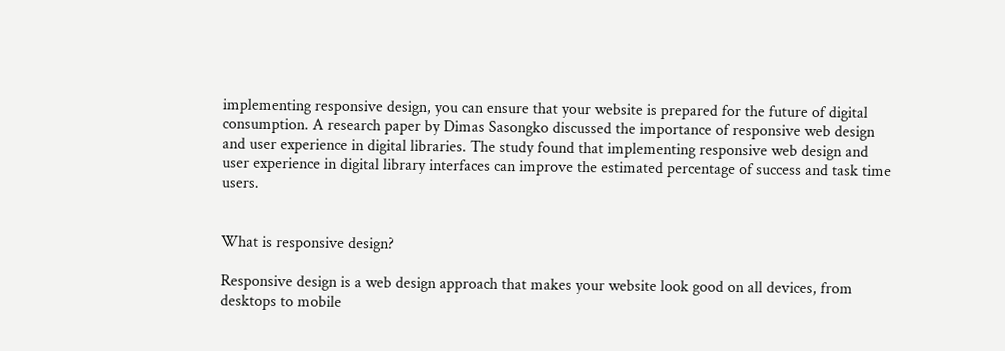implementing responsive design, you can ensure that your website is prepared for the future of digital consumption. A research paper by Dimas Sasongko discussed the importance of responsive web design and user experience in digital libraries. The study found that implementing responsive web design and user experience in digital library interfaces can improve the estimated percentage of success and task time users.


What is responsive design?

Responsive design is a web design approach that makes your website look good on all devices, from desktops to mobile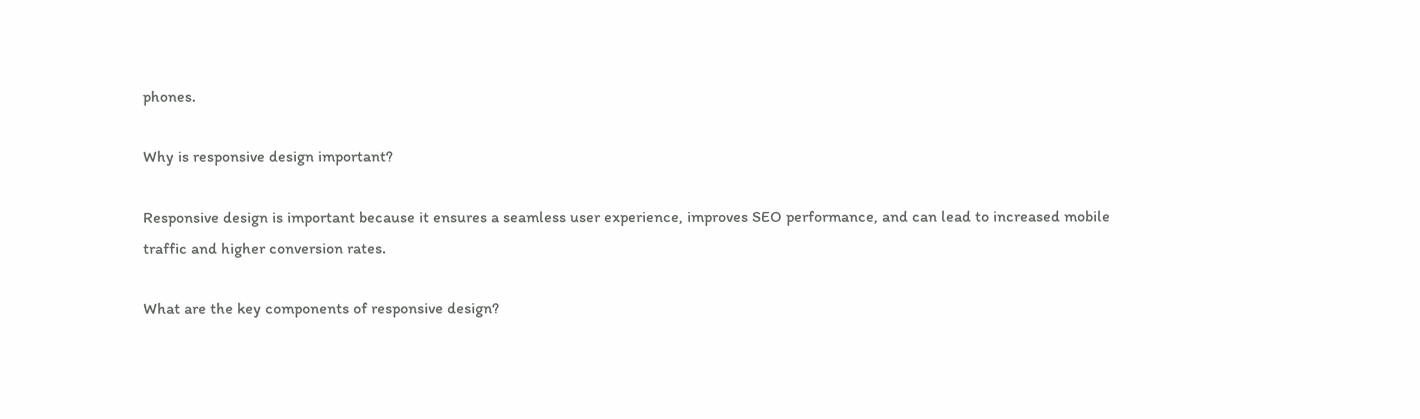phones.

Why is responsive design important?

Responsive design is important because it ensures a seamless user experience, improves SEO performance, and can lead to increased mobile traffic and higher conversion rates.

What are the key components of responsive design?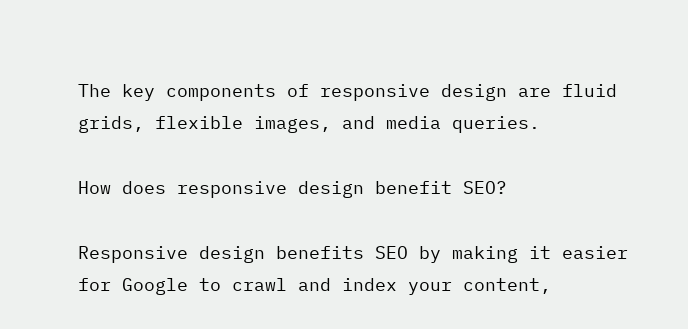The key components of responsive design are fluid grids, flexible images, and media queries.

How does responsive design benefit SEO?

Responsive design benefits SEO by making it easier for Google to crawl and index your content,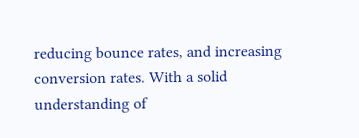reducing bounce rates, and increasing conversion rates. With a solid understanding of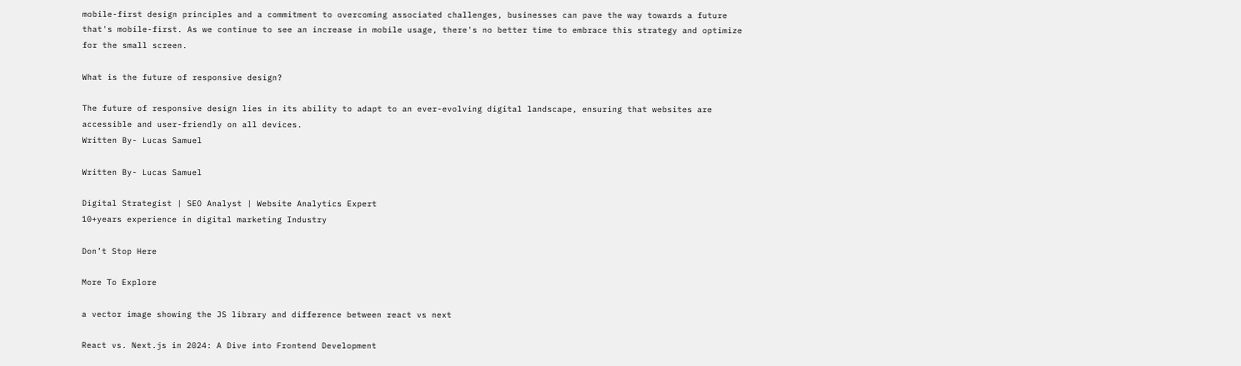mobile-first design principles and a commitment to overcoming associated challenges, businesses can pave the way towards a future that's mobile-first. As we continue to see an increase in mobile usage, there's no better time to embrace this strategy and optimize for the small screen.

What is the future of responsive design?

The future of responsive design lies in its ability to adapt to an ever-evolving digital landscape, ensuring that websites are accessible and user-friendly on all devices.
Written By- Lucas Samuel

Written By- Lucas Samuel

Digital Strategist | SEO Analyst | Website Analytics Expert
10+years experience in digital marketing Industry

Don’t Stop Here

More To Explore

a vector image showing the JS library and difference between react vs next

React vs. Next.js in 2024: A Dive into Frontend Development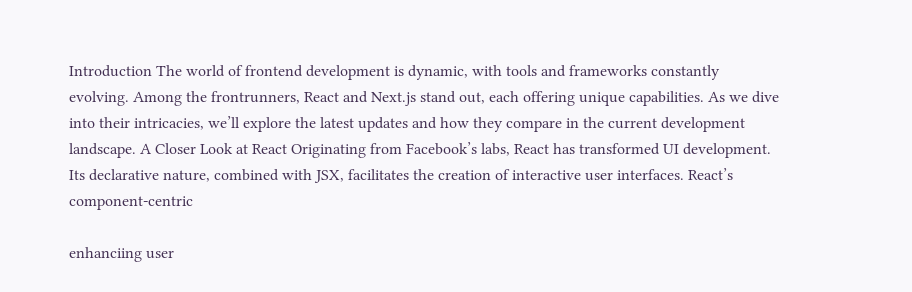Introduction The world of frontend development is dynamic, with tools and frameworks constantly  evolving. Among the frontrunners, React and Next.js stand out, each offering unique capabilities. As we dive into their intricacies, we’ll explore the latest updates and how they compare in the current development landscape. A Closer Look at React Originating from Facebook’s labs, React has transformed UI development. Its declarative nature, combined with JSX, facilitates the creation of interactive user interfaces. React’s component-centric

enhanciing user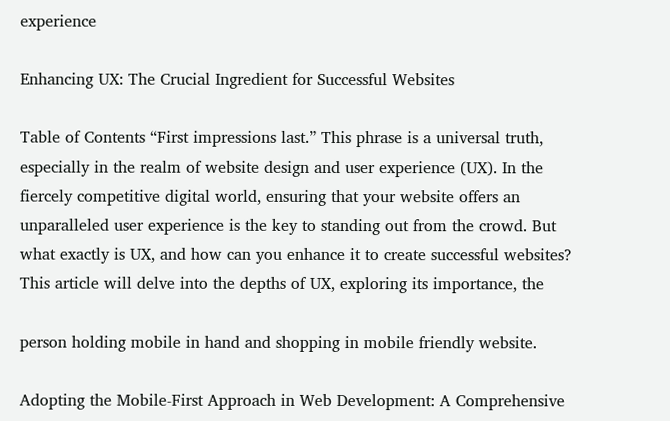experience

Enhancing UX: The Crucial Ingredient for Successful Websites

Table of Contents “First impressions last.” This phrase is a universal truth, especially in the realm of website design and user experience (UX). In the fiercely competitive digital world, ensuring that your website offers an unparalleled user experience is the key to standing out from the crowd. But what exactly is UX, and how can you enhance it to create successful websites? This article will delve into the depths of UX, exploring its importance, the

person holding mobile in hand and shopping in mobile friendly website.

Adopting the Mobile-First Approach in Web Development: A Comprehensive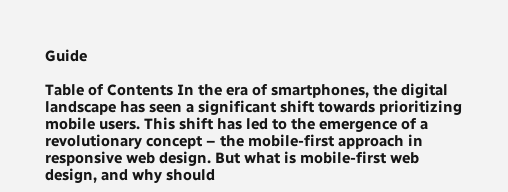Guide

Table of Contents In the era of smartphones, the digital landscape has seen a significant shift towards prioritizing mobile users. This shift has led to the emergence of a revolutionary concept – the mobile-first approach in responsive web design. But what is mobile-first web design, and why should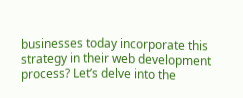businesses today incorporate this strategy in their web development process? Let’s delve into the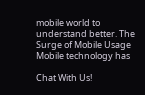mobile world to understand better. The Surge of Mobile Usage Mobile technology has

Chat With Us!